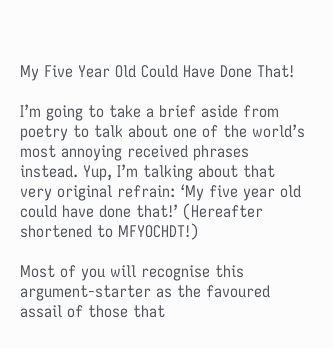My Five Year Old Could Have Done That!

I’m going to take a brief aside from poetry to talk about one of the world’s most annoying received phrases instead. Yup, I’m talking about that very original refrain: ‘My five year old could have done that!’ (Hereafter shortened to MFYOCHDT!)

Most of you will recognise this argument-starter as the favoured assail of those that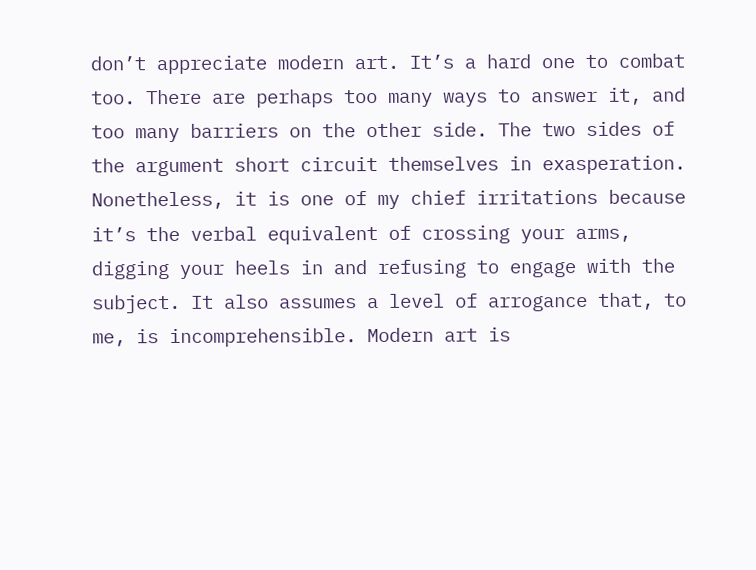don’t appreciate modern art. It’s a hard one to combat too. There are perhaps too many ways to answer it, and too many barriers on the other side. The two sides of the argument short circuit themselves in exasperation. Nonetheless, it is one of my chief irritations because it’s the verbal equivalent of crossing your arms, digging your heels in and refusing to engage with the subject. It also assumes a level of arrogance that, to me, is incomprehensible. Modern art is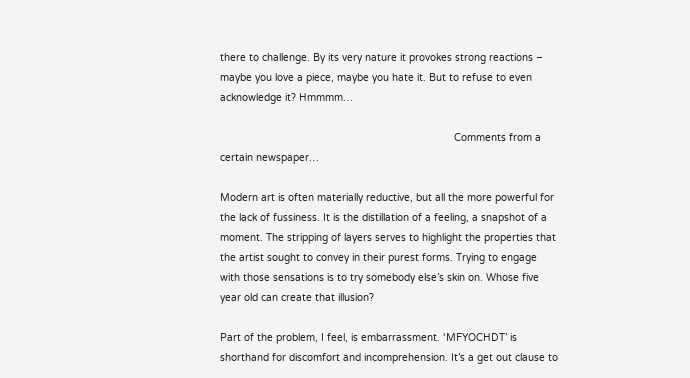there to challenge. By its very nature it provokes strong reactions – maybe you love a piece, maybe you hate it. But to refuse to even acknowledge it? Hmmmm…

                                                                              Comments from a certain newspaper…

Modern art is often materially reductive, but all the more powerful for the lack of fussiness. It is the distillation of a feeling, a snapshot of a moment. The stripping of layers serves to highlight the properties that the artist sought to convey in their purest forms. Trying to engage with those sensations is to try somebody else’s skin on. Whose five year old can create that illusion?

Part of the problem, I feel, is embarrassment. ‘MFYOCHDT’ is shorthand for discomfort and incomprehension. It’s a get out clause to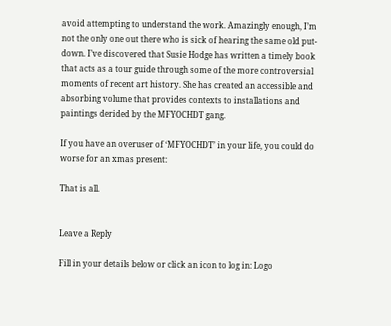avoid attempting to understand the work. Amazingly enough, I’m not the only one out there who is sick of hearing the same old put-down. I’ve discovered that Susie Hodge has written a timely book that acts as a tour guide through some of the more controversial moments of recent art history. She has created an accessible and absorbing volume that provides contexts to installations and paintings derided by the MFYOCHDT gang.

If you have an overuser of ‘MFYOCHDT’ in your life, you could do worse for an xmas present:

That is all.


Leave a Reply

Fill in your details below or click an icon to log in: Logo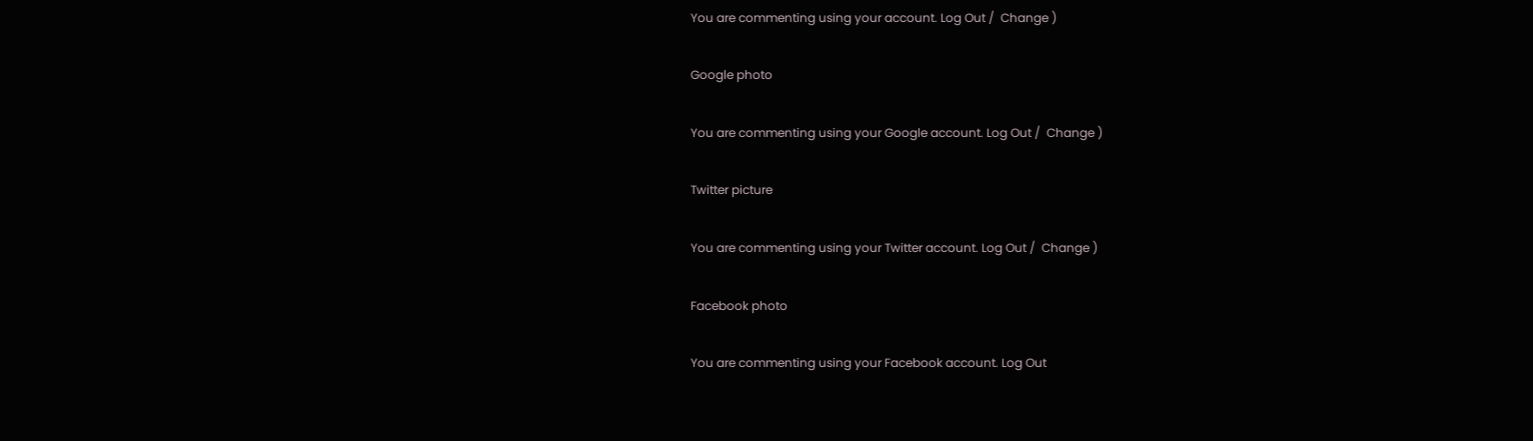You are commenting using your account. Log Out /  Change )

Google photo

You are commenting using your Google account. Log Out /  Change )

Twitter picture

You are commenting using your Twitter account. Log Out /  Change )

Facebook photo

You are commenting using your Facebook account. Log Out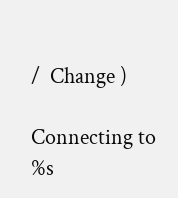/  Change )

Connecting to %s